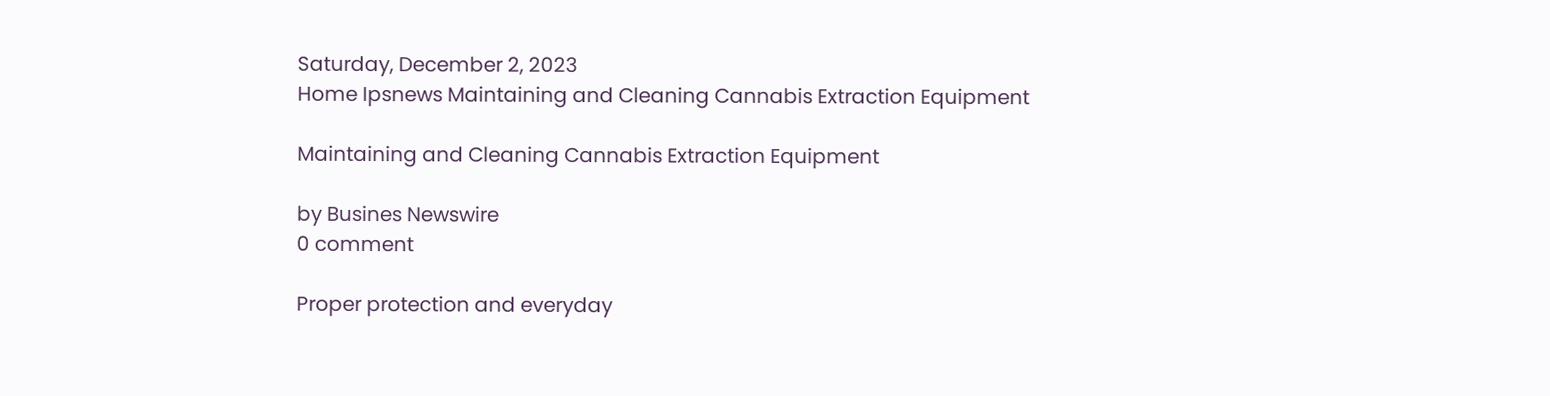Saturday, December 2, 2023
Home Ipsnews Maintaining and Cleaning Cannabis Extraction Equipment

Maintaining and Cleaning Cannabis Extraction Equipment

by Busines Newswire
0 comment

Proper protection and everyday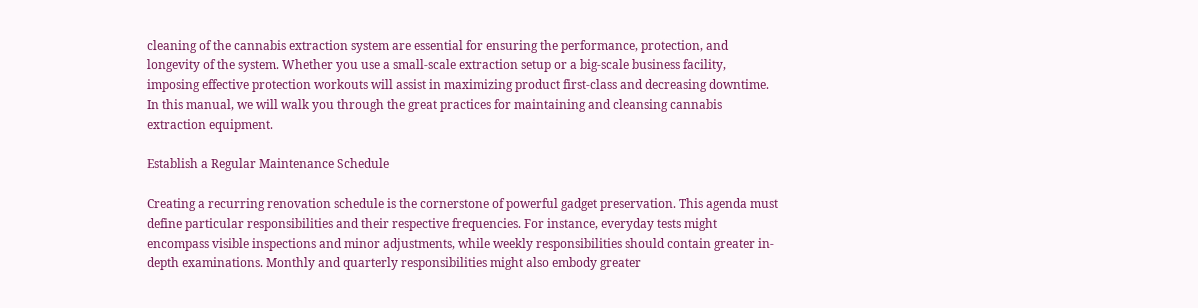cleaning of the cannabis extraction system are essential for ensuring the performance, protection, and longevity of the system. Whether you use a small-scale extraction setup or a big-scale business facility, imposing effective protection workouts will assist in maximizing product first-class and decreasing downtime. In this manual, we will walk you through the great practices for maintaining and cleansing cannabis extraction equipment.

Establish a Regular Maintenance Schedule

Creating a recurring renovation schedule is the cornerstone of powerful gadget preservation. This agenda must define particular responsibilities and their respective frequencies. For instance, everyday tests might encompass visible inspections and minor adjustments, while weekly responsibilities should contain greater in-depth examinations. Monthly and quarterly responsibilities might also embody greater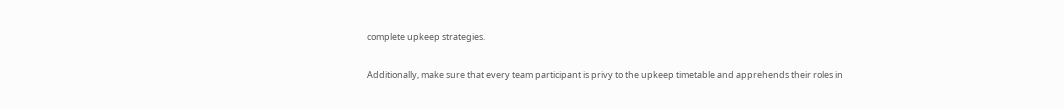complete upkeep strategies.

Additionally, make sure that every team participant is privy to the upkeep timetable and apprehends their roles in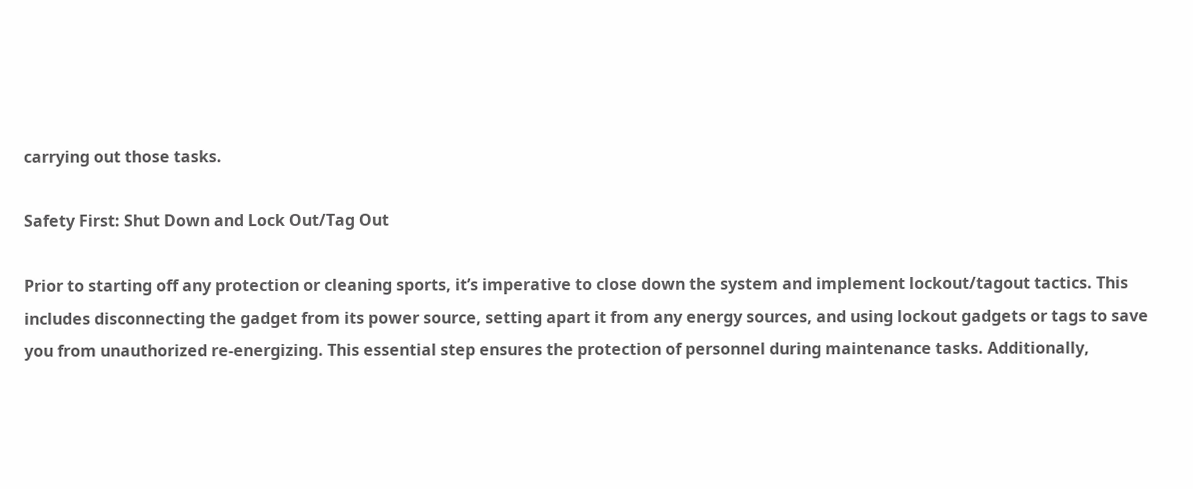carrying out those tasks.

Safety First: Shut Down and Lock Out/Tag Out

Prior to starting off any protection or cleaning sports, it’s imperative to close down the system and implement lockout/tagout tactics. This includes disconnecting the gadget from its power source, setting apart it from any energy sources, and using lockout gadgets or tags to save you from unauthorized re-energizing. This essential step ensures the protection of personnel during maintenance tasks. Additionally,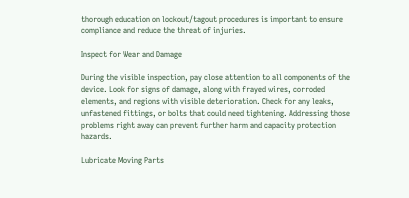thorough education on lockout/tagout procedures is important to ensure compliance and reduce the threat of injuries.

Inspect for Wear and Damage

During the visible inspection, pay close attention to all components of the device. Look for signs of damage, along with frayed wires, corroded elements, and regions with visible deterioration. Check for any leaks, unfastened fittings, or bolts that could need tightening. Addressing those problems right away can prevent further harm and capacity protection hazards.

Lubricate Moving Parts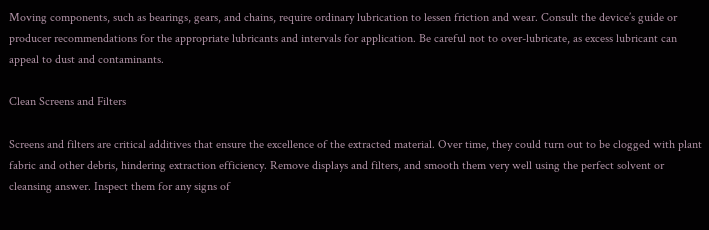Moving components, such as bearings, gears, and chains, require ordinary lubrication to lessen friction and wear. Consult the device’s guide or producer recommendations for the appropriate lubricants and intervals for application. Be careful not to over-lubricate, as excess lubricant can appeal to dust and contaminants.

Clean Screens and Filters

Screens and filters are critical additives that ensure the excellence of the extracted material. Over time, they could turn out to be clogged with plant fabric and other debris, hindering extraction efficiency. Remove displays and filters, and smooth them very well using the perfect solvent or cleansing answer. Inspect them for any signs of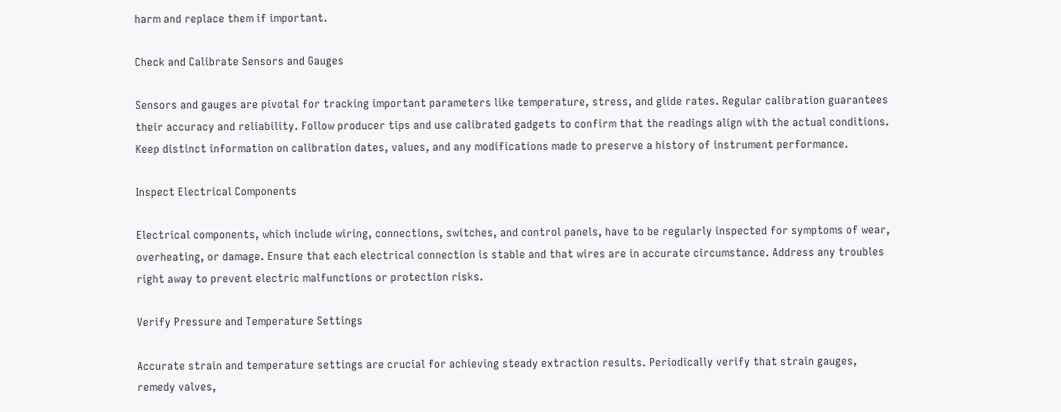harm and replace them if important.

Check and Calibrate Sensors and Gauges

Sensors and gauges are pivotal for tracking important parameters like temperature, stress, and glide rates. Regular calibration guarantees their accuracy and reliability. Follow producer tips and use calibrated gadgets to confirm that the readings align with the actual conditions. Keep distinct information on calibration dates, values, and any modifications made to preserve a history of instrument performance.

Inspect Electrical Components

Electrical components, which include wiring, connections, switches, and control panels, have to be regularly inspected for symptoms of wear, overheating, or damage. Ensure that each electrical connection is stable and that wires are in accurate circumstance. Address any troubles right away to prevent electric malfunctions or protection risks.

Verify Pressure and Temperature Settings

Accurate strain and temperature settings are crucial for achieving steady extraction results. Periodically verify that strain gauges, remedy valves,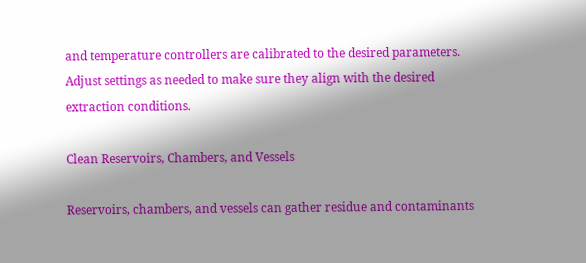and temperature controllers are calibrated to the desired parameters. Adjust settings as needed to make sure they align with the desired extraction conditions.

Clean Reservoirs, Chambers, and Vessels

Reservoirs, chambers, and vessels can gather residue and contaminants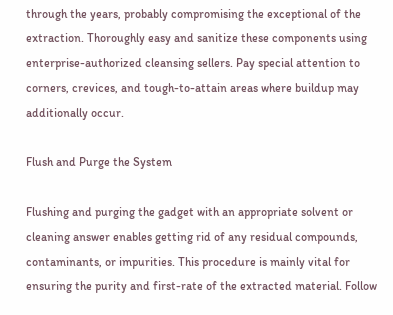through the years, probably compromising the exceptional of the extraction. Thoroughly easy and sanitize these components using enterprise-authorized cleansing sellers. Pay special attention to corners, crevices, and tough-to-attain areas where buildup may additionally occur.

Flush and Purge the System

Flushing and purging the gadget with an appropriate solvent or cleaning answer enables getting rid of any residual compounds, contaminants, or impurities. This procedure is mainly vital for ensuring the purity and first-rate of the extracted material. Follow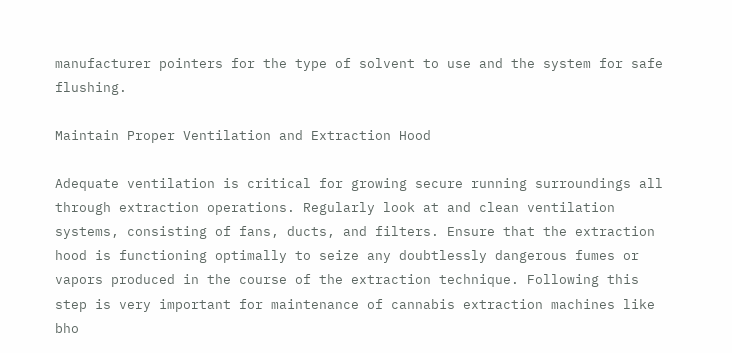manufacturer pointers for the type of solvent to use and the system for safe flushing.

Maintain Proper Ventilation and Extraction Hood

Adequate ventilation is critical for growing secure running surroundings all through extraction operations. Regularly look at and clean ventilation systems, consisting of fans, ducts, and filters. Ensure that the extraction hood is functioning optimally to seize any doubtlessly dangerous fumes or vapors produced in the course of the extraction technique. Following this step is very important for maintenance of cannabis extraction machines like bho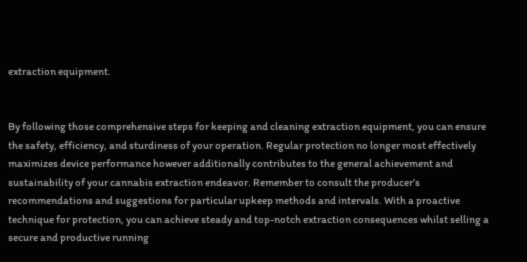extraction equipment.


By following those comprehensive steps for keeping and cleaning extraction equipment, you can ensure the safety, efficiency, and sturdiness of your operation. Regular protection no longer most effectively maximizes device performance however additionally contributes to the general achievement and sustainability of your cannabis extraction endeavor. Remember to consult the producer’s recommendations and suggestions for particular upkeep methods and intervals. With a proactive technique for protection, you can achieve steady and top-notch extraction consequences whilst selling a secure and productive running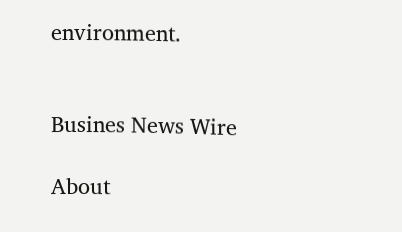environment.


Busines News Wire

About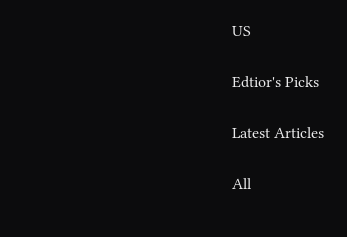US

Edtior's Picks

Latest Articles

All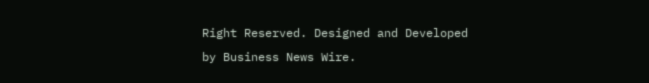Right Reserved. Designed and Developed by Business News Wire.